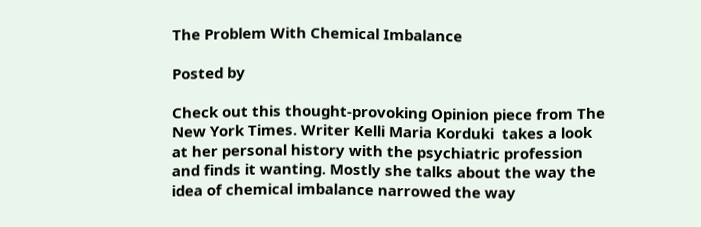The Problem With Chemical Imbalance

Posted by

Check out this thought-provoking Opinion piece from The New York Times. Writer Kelli Maria Korduki  takes a look at her personal history with the psychiatric profession and finds it wanting. Mostly she talks about the way the idea of chemical imbalance narrowed the way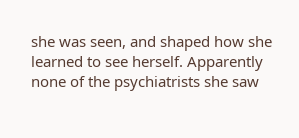she was seen, and shaped how she learned to see herself. Apparently none of the psychiatrists she saw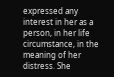expressed any interest in her as a person, in her life circumstance, in the meaning of her distress. She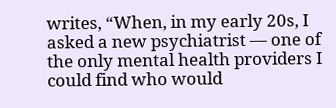writes, “When, in my early 20s, I asked a new psychiatrist — one of the only mental health providers I could find who would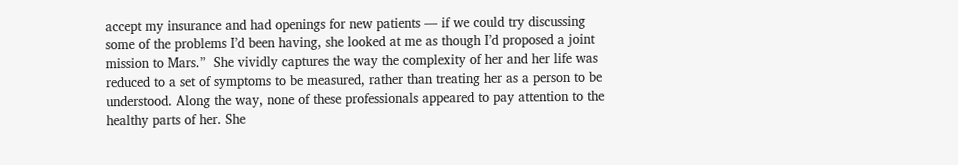accept my insurance and had openings for new patients — if we could try discussing some of the problems I’d been having, she looked at me as though I’d proposed a joint mission to Mars.”  She vividly captures the way the complexity of her and her life was reduced to a set of symptoms to be measured, rather than treating her as a person to be understood. Along the way, none of these professionals appeared to pay attention to the healthy parts of her. She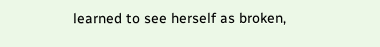learned to see herself as broken,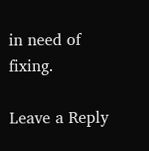in need of fixing.

Leave a Reply